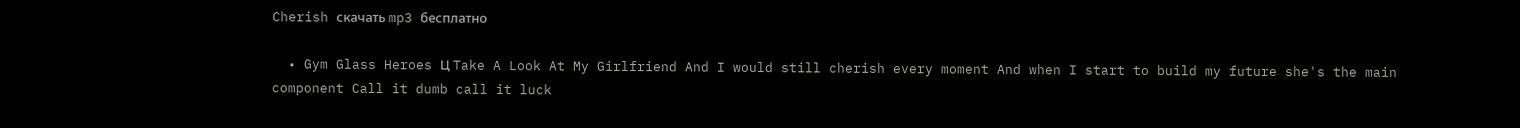Cherish скачать mp3 бесплатно

  • Gym Glass Heroes Ц Take A Look At My Girlfriend And I would still cherish every moment And when I start to build my future she's the main component Call it dumb call it luck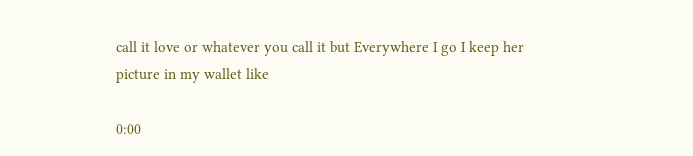call it love or whatever you call it but Everywhere I go I keep her picture in my wallet like

0:00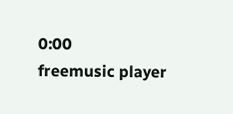0:00
freemusic player